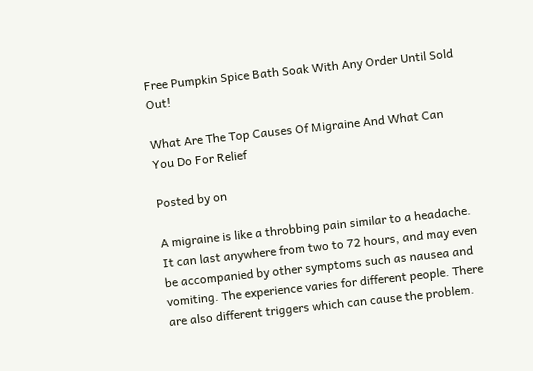Free Pumpkin Spice Bath Soak With Any Order Until Sold Out!

What Are The Top Causes Of Migraine And What Can You Do For Relief

Posted by on

A migraine is like a throbbing pain similar to a headache. It can last anywhere from two to 72 hours, and may even be accompanied by other symptoms such as nausea and vomiting. The experience varies for different people. There are also different triggers which can cause the problem.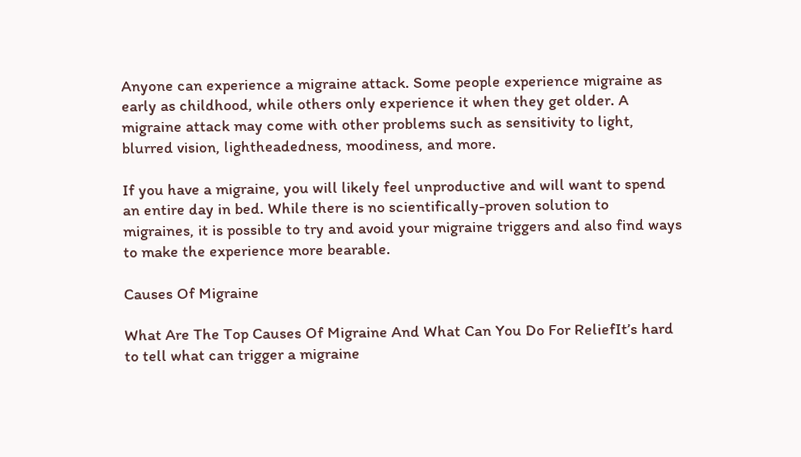Anyone can experience a migraine attack. Some people experience migraine as early as childhood, while others only experience it when they get older. A migraine attack may come with other problems such as sensitivity to light, blurred vision, lightheadedness, moodiness, and more.

If you have a migraine, you will likely feel unproductive and will want to spend an entire day in bed. While there is no scientifically-proven solution to migraines, it is possible to try and avoid your migraine triggers and also find ways to make the experience more bearable.

Causes Of Migraine

What Are The Top Causes Of Migraine And What Can You Do For ReliefIt’s hard to tell what can trigger a migraine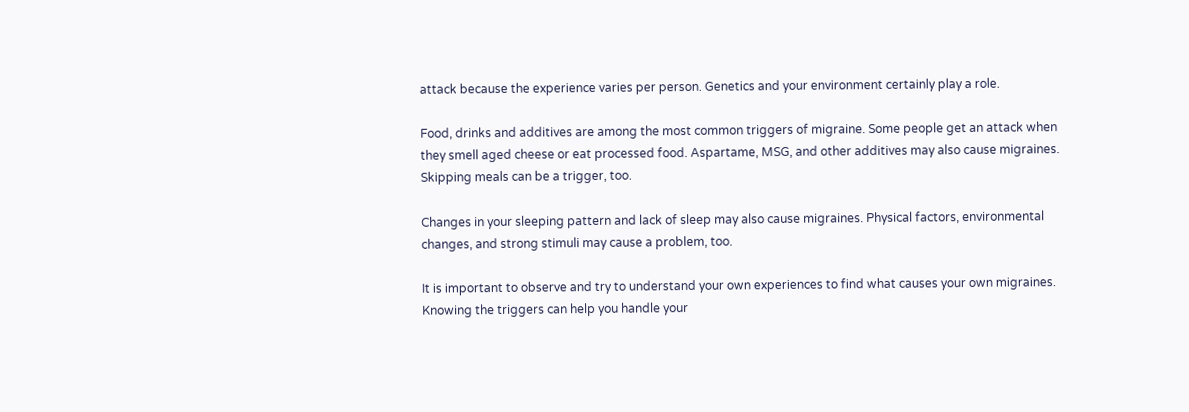attack because the experience varies per person. Genetics and your environment certainly play a role.

Food, drinks and additives are among the most common triggers of migraine. Some people get an attack when they smell aged cheese or eat processed food. Aspartame, MSG, and other additives may also cause migraines. Skipping meals can be a trigger, too.

Changes in your sleeping pattern and lack of sleep may also cause migraines. Physical factors, environmental changes, and strong stimuli may cause a problem, too.

It is important to observe and try to understand your own experiences to find what causes your own migraines. Knowing the triggers can help you handle your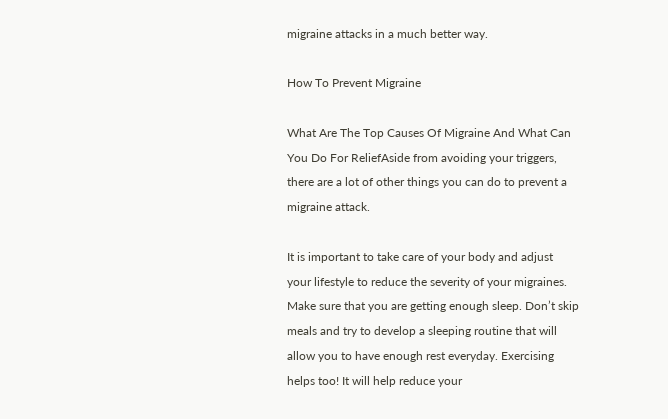migraine attacks in a much better way.

How To Prevent Migraine

What Are The Top Causes Of Migraine And What Can You Do For ReliefAside from avoiding your triggers, there are a lot of other things you can do to prevent a migraine attack.

It is important to take care of your body and adjust your lifestyle to reduce the severity of your migraines. Make sure that you are getting enough sleep. Don’t skip meals and try to develop a sleeping routine that will allow you to have enough rest everyday. Exercising helps too! It will help reduce your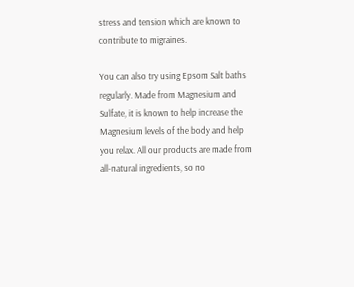stress and tension which are known to contribute to migraines.

You can also try using Epsom Salt baths regularly. Made from Magnesium and Sulfate, it is known to help increase the Magnesium levels of the body and help you relax. All our products are made from all-natural ingredients, so no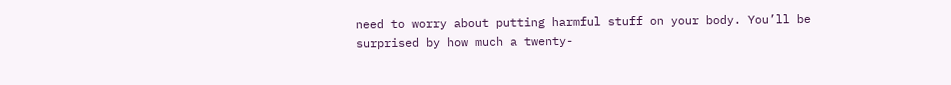need to worry about putting harmful stuff on your body. You’ll be surprised by how much a twenty-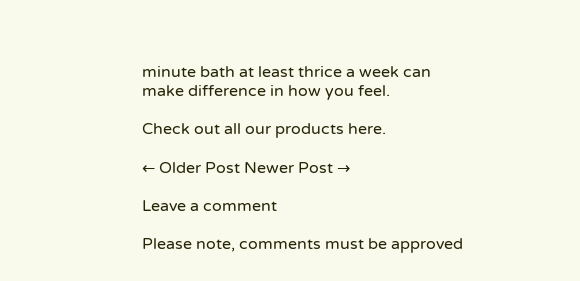minute bath at least thrice a week can make difference in how you feel.

Check out all our products here.

← Older Post Newer Post →

Leave a comment

Please note, comments must be approved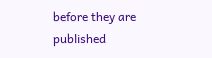before they are published